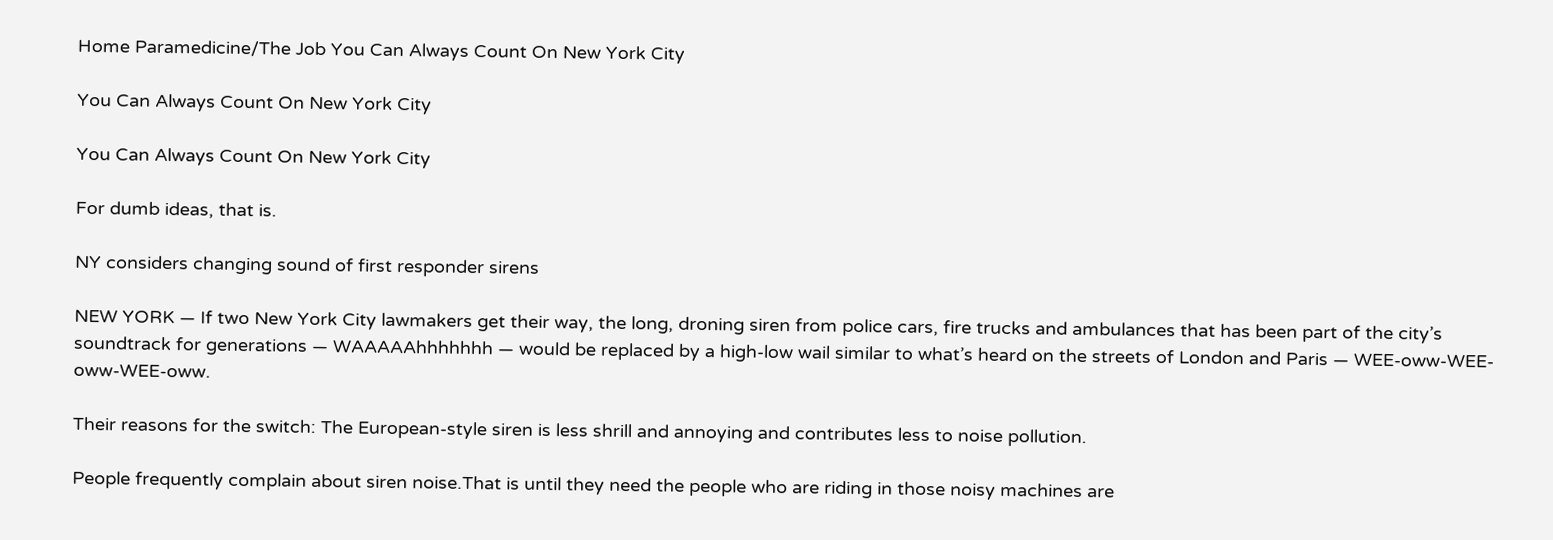Home Paramedicine/The Job You Can Always Count On New York City

You Can Always Count On New York City

You Can Always Count On New York City

For dumb ideas, that is.

NY considers changing sound of first responder sirens

NEW YORK — If two New York City lawmakers get their way, the long, droning siren from police cars, fire trucks and ambulances that has been part of the city’s soundtrack for generations — WAAAAAhhhhhhh — would be replaced by a high-low wail similar to what’s heard on the streets of London and Paris — WEE-oww-WEE-oww-WEE-oww.

Their reasons for the switch: The European-style siren is less shrill and annoying and contributes less to noise pollution.

People frequently complain about siren noise.That is until they need the people who are riding in those noisy machines are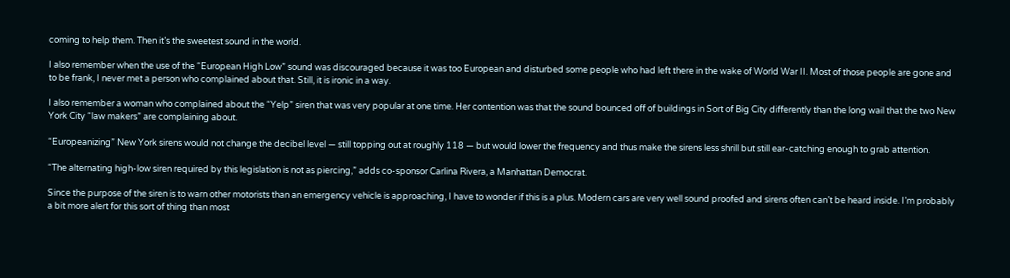coming to help them. Then it’s the sweetest sound in the world.

I also remember when the use of the “European High Low” sound was discouraged because it was too European and disturbed some people who had left there in the wake of World War II. Most of those people are gone and to be frank, I never met a person who complained about that. Still, it is ironic in a way.

I also remember a woman who complained about the “Yelp” siren that was very popular at one time. Her contention was that the sound bounced off of buildings in Sort of Big City differently than the long wail that the two New York City “law makers” are complaining about.

“Europeanizing” New York sirens would not change the decibel level — still topping out at roughly 118 — but would lower the frequency and thus make the sirens less shrill but still ear-catching enough to grab attention.

“The alternating high-low siren required by this legislation is not as piercing,” adds co-sponsor Carlina Rivera, a Manhattan Democrat.

Since the purpose of the siren is to warn other motorists than an emergency vehicle is approaching, I have to wonder if this is a plus. Modern cars are very well sound proofed and sirens often can’t be heard inside. I’m probably a bit more alert for this sort of thing than most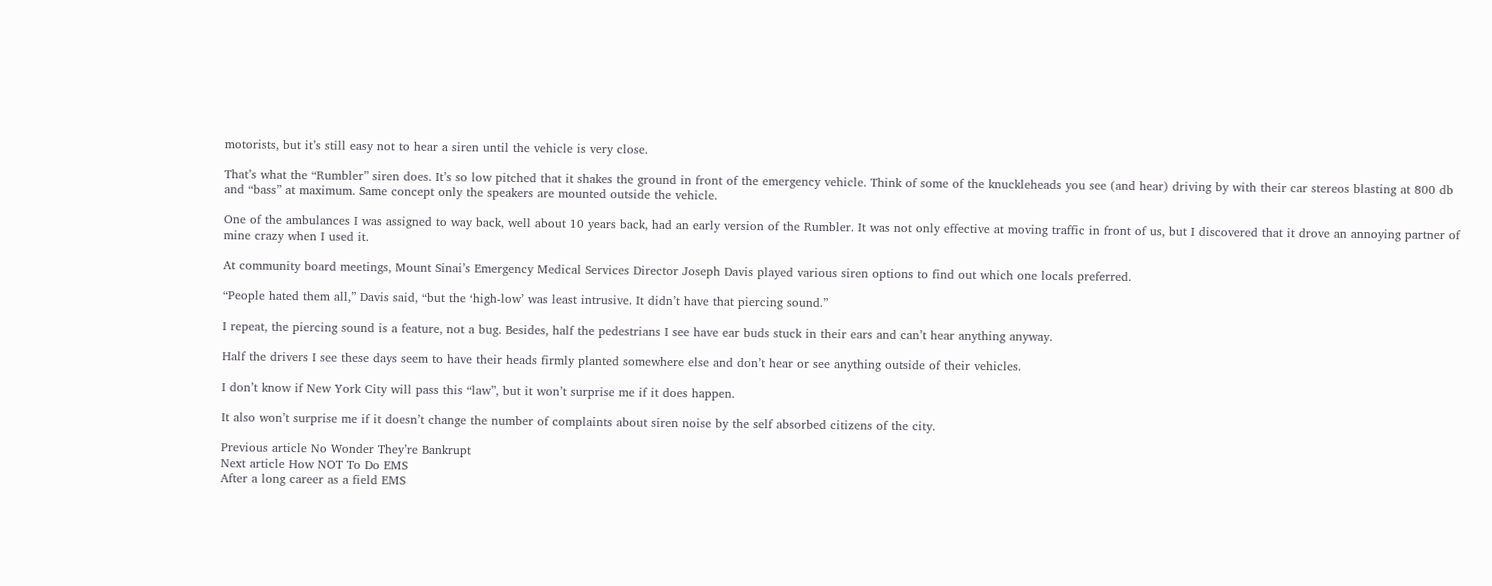motorists, but it’s still easy not to hear a siren until the vehicle is very close.

That’s what the “Rumbler” siren does. It’s so low pitched that it shakes the ground in front of the emergency vehicle. Think of some of the knuckleheads you see (and hear) driving by with their car stereos blasting at 800 db and “bass” at maximum. Same concept only the speakers are mounted outside the vehicle.

One of the ambulances I was assigned to way back, well about 10 years back, had an early version of the Rumbler. It was not only effective at moving traffic in front of us, but I discovered that it drove an annoying partner of mine crazy when I used it.

At community board meetings, Mount Sinai’s Emergency Medical Services Director Joseph Davis played various siren options to find out which one locals preferred.

“People hated them all,” Davis said, “but the ‘high-low’ was least intrusive. It didn’t have that piercing sound.”

I repeat, the piercing sound is a feature, not a bug. Besides, half the pedestrians I see have ear buds stuck in their ears and can’t hear anything anyway.

Half the drivers I see these days seem to have their heads firmly planted somewhere else and don’t hear or see anything outside of their vehicles.

I don’t know if New York City will pass this “law”, but it won’t surprise me if it does happen.

It also won’t surprise me if it doesn’t change the number of complaints about siren noise by the self absorbed citizens of the city.

Previous article No Wonder They’re Bankrupt
Next article How NOT To Do EMS
After a long career as a field EMS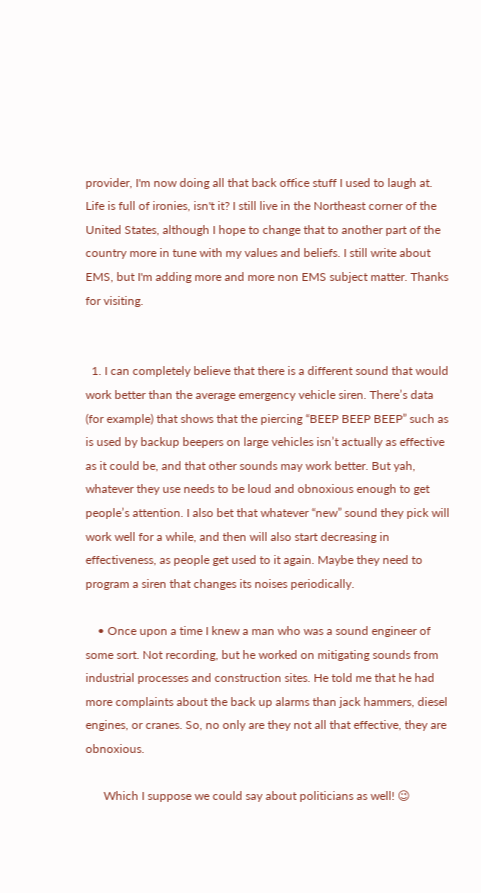provider, I'm now doing all that back office stuff I used to laugh at. Life is full of ironies, isn't it? I still live in the Northeast corner of the United States, although I hope to change that to another part of the country more in tune with my values and beliefs. I still write about EMS, but I'm adding more and more non EMS subject matter. Thanks for visiting.


  1. I can completely believe that there is a different sound that would work better than the average emergency vehicle siren. There’s data (for example) that shows that the piercing “BEEP BEEP BEEP” such as is used by backup beepers on large vehicles isn’t actually as effective as it could be, and that other sounds may work better. But yah, whatever they use needs to be loud and obnoxious enough to get people’s attention. I also bet that whatever “new” sound they pick will work well for a while, and then will also start decreasing in effectiveness, as people get used to it again. Maybe they need to program a siren that changes its noises periodically.

    • Once upon a time I knew a man who was a sound engineer of some sort. Not recording, but he worked on mitigating sounds from industrial processes and construction sites. He told me that he had more complaints about the back up alarms than jack hammers, diesel engines, or cranes. So, no only are they not all that effective, they are obnoxious.

      Which I suppose we could say about politicians as well! 😉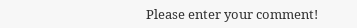Please enter your comment!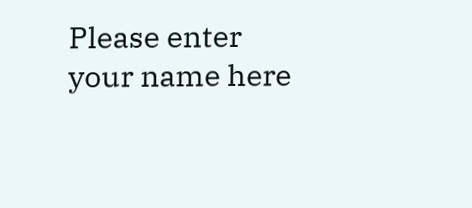Please enter your name here